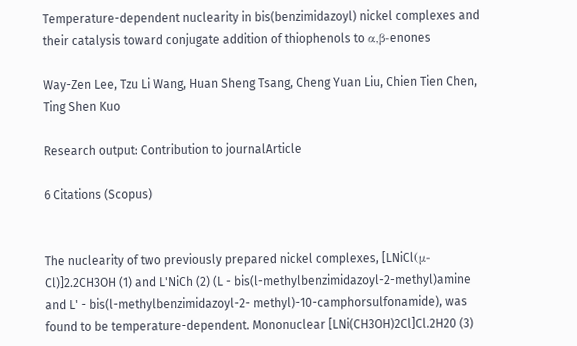Temperature-dependent nuclearity in bis(benzimidazoyl) nickel complexes and their catalysis toward conjugate addition of thiophenols to α,β-enones

Way-Zen Lee, Tzu Li Wang, Huan Sheng Tsang, Cheng Yuan Liu, Chien Tien Chen, Ting Shen Kuo

Research output: Contribution to journalArticle

6 Citations (Scopus)


The nuclearity of two previously prepared nickel complexes, [LNiCl(μ-Cl)]2.2CH3OH (1) and L'NiCh (2) (L - bis(l-methylbenzimidazoyl-2-methyl)amine and L' - bis(l-methylbenzimidazoyl-2- methyl)-10-camphorsulfonamide), was found to be temperature-dependent. Mononuclear [LNi(CH3OH)2Cl]Cl.2H20 (3)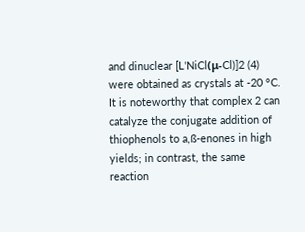and dinuclear [L'NiCl(μ-Cl)]2 (4) were obtained as crystals at -20 °C. It is noteworthy that complex 2 can catalyze the conjugate addition of thiophenols to a,ß-enones in high yields; in contrast, the same reaction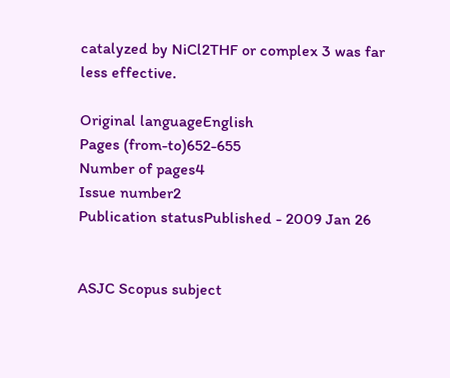catalyzed by NiCl2THF or complex 3 was far less effective.

Original languageEnglish
Pages (from-to)652-655
Number of pages4
Issue number2
Publication statusPublished - 2009 Jan 26


ASJC Scopus subject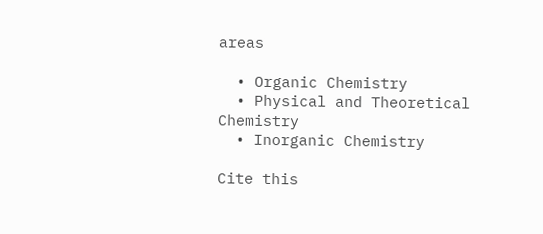areas

  • Organic Chemistry
  • Physical and Theoretical Chemistry
  • Inorganic Chemistry

Cite this